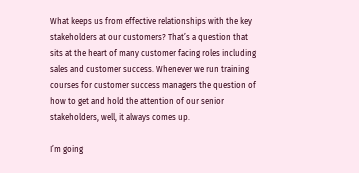What keeps us from effective relationships with the key stakeholders at our customers? That’s a question that sits at the heart of many customer facing roles including sales and customer success. Whenever we run training courses for customer success managers the question of how to get and hold the attention of our senior stakeholders, well, it always comes up.

I’m going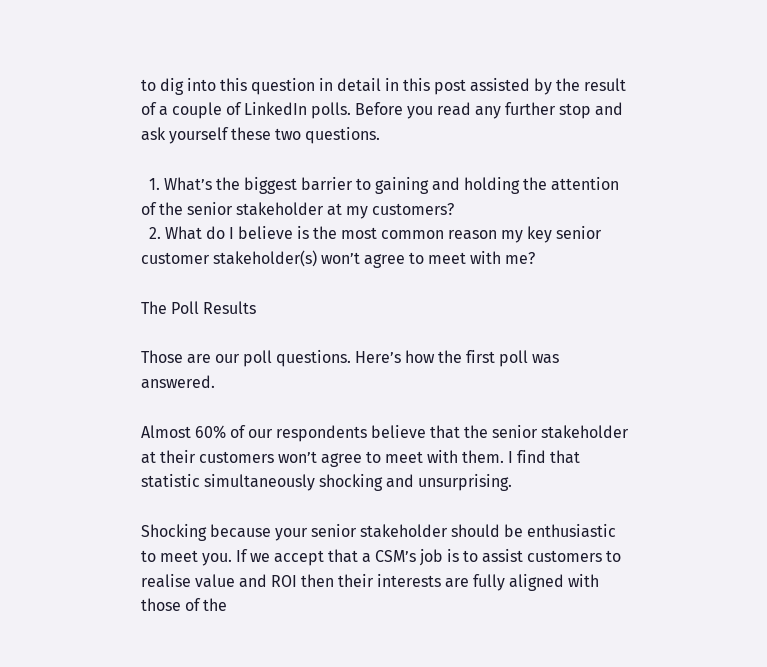to dig into this question in detail in this post assisted by the result of a couple of LinkedIn polls. Before you read any further stop and ask yourself these two questions.

  1. What’s the biggest barrier to gaining and holding the attention of the senior stakeholder at my customers?
  2. What do I believe is the most common reason my key senior customer stakeholder(s) won’t agree to meet with me?

The Poll Results

Those are our poll questions. Here’s how the first poll was answered.

Almost 60% of our respondents believe that the senior stakeholder at their customers won’t agree to meet with them. I find that statistic simultaneously shocking and unsurprising.

Shocking because your senior stakeholder should be enthusiastic to meet you. If we accept that a CSM’s job is to assist customers to realise value and ROI then their interests are fully aligned with those of the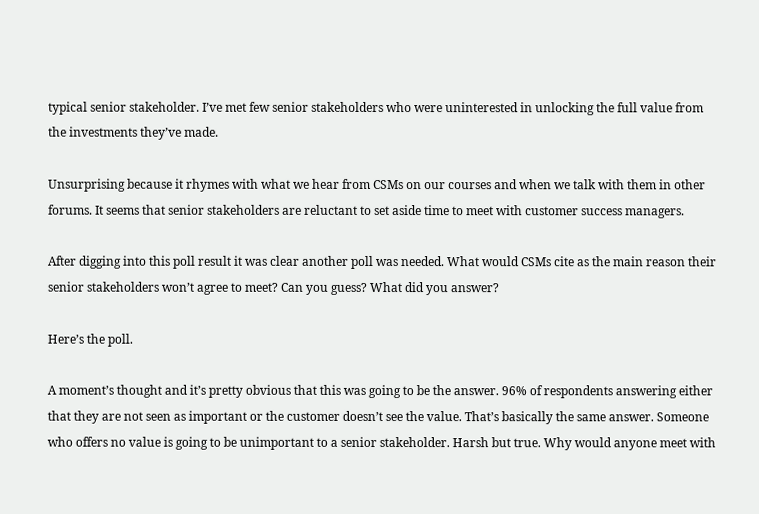typical senior stakeholder. I’ve met few senior stakeholders who were uninterested in unlocking the full value from the investments they’ve made.

Unsurprising because it rhymes with what we hear from CSMs on our courses and when we talk with them in other forums. It seems that senior stakeholders are reluctant to set aside time to meet with customer success managers.

After digging into this poll result it was clear another poll was needed. What would CSMs cite as the main reason their senior stakeholders won’t agree to meet? Can you guess? What did you answer?

Here’s the poll.

A moment’s thought and it’s pretty obvious that this was going to be the answer. 96% of respondents answering either that they are not seen as important or the customer doesn’t see the value. That’s basically the same answer. Someone who offers no value is going to be unimportant to a senior stakeholder. Harsh but true. Why would anyone meet with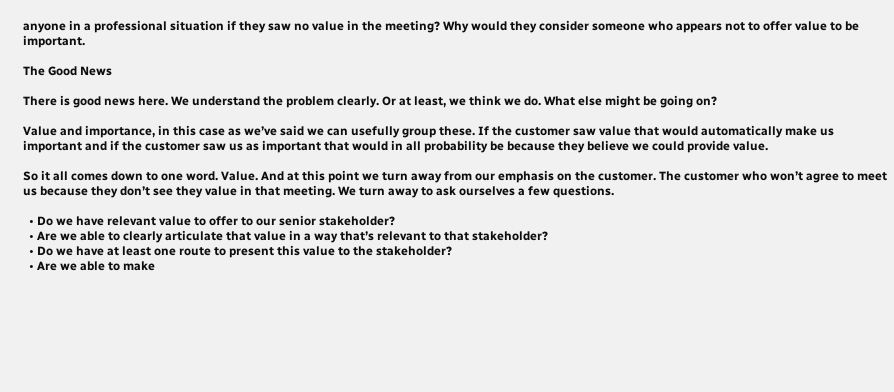anyone in a professional situation if they saw no value in the meeting? Why would they consider someone who appears not to offer value to be important.

The Good News

There is good news here. We understand the problem clearly. Or at least, we think we do. What else might be going on?

Value and importance, in this case as we’ve said we can usefully group these. If the customer saw value that would automatically make us important and if the customer saw us as important that would in all probability be because they believe we could provide value.

So it all comes down to one word. Value. And at this point we turn away from our emphasis on the customer. The customer who won’t agree to meet us because they don’t see they value in that meeting. We turn away to ask ourselves a few questions.

  • Do we have relevant value to offer to our senior stakeholder?
  • Are we able to clearly articulate that value in a way that’s relevant to that stakeholder?
  • Do we have at least one route to present this value to the stakeholder?
  • Are we able to make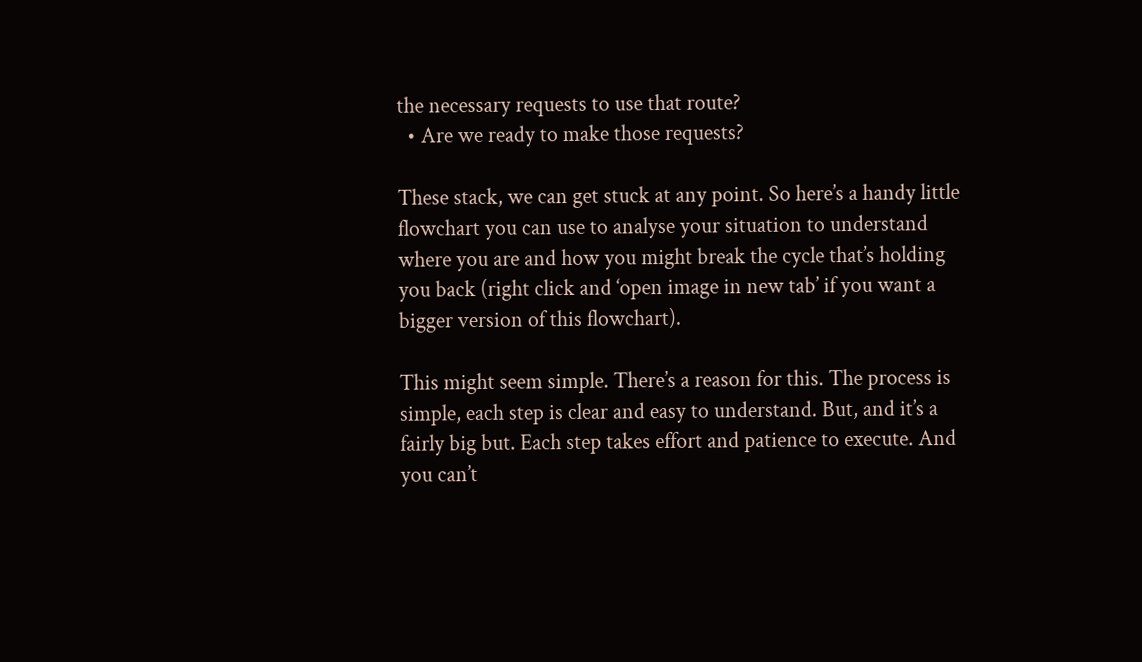the necessary requests to use that route?
  • Are we ready to make those requests?

These stack, we can get stuck at any point. So here’s a handy little flowchart you can use to analyse your situation to understand where you are and how you might break the cycle that’s holding you back (right click and ‘open image in new tab’ if you want a bigger version of this flowchart).

This might seem simple. There’s a reason for this. The process is simple, each step is clear and easy to understand. But, and it’s a fairly big but. Each step takes effort and patience to execute. And you can’t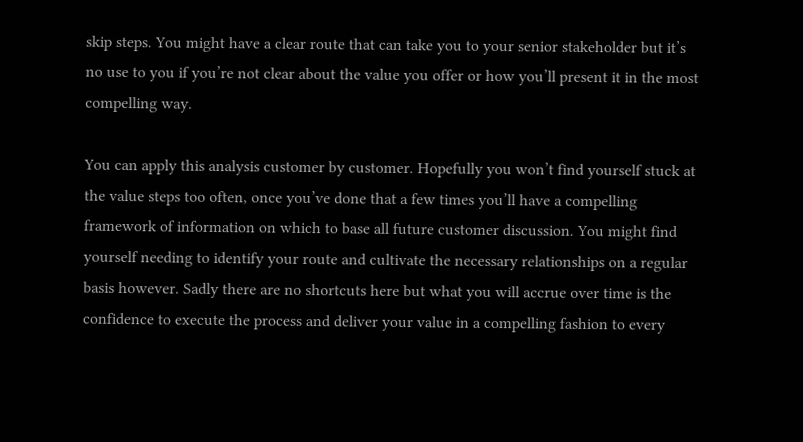skip steps. You might have a clear route that can take you to your senior stakeholder but it’s no use to you if you’re not clear about the value you offer or how you’ll present it in the most compelling way.

You can apply this analysis customer by customer. Hopefully you won’t find yourself stuck at the value steps too often, once you’ve done that a few times you’ll have a compelling framework of information on which to base all future customer discussion. You might find yourself needing to identify your route and cultivate the necessary relationships on a regular basis however. Sadly there are no shortcuts here but what you will accrue over time is the confidence to execute the process and deliver your value in a compelling fashion to every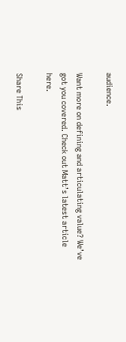audience.

Want more on defining and articulating value? We’ve got you covered. Check out Matt’s latest article here.

Share This